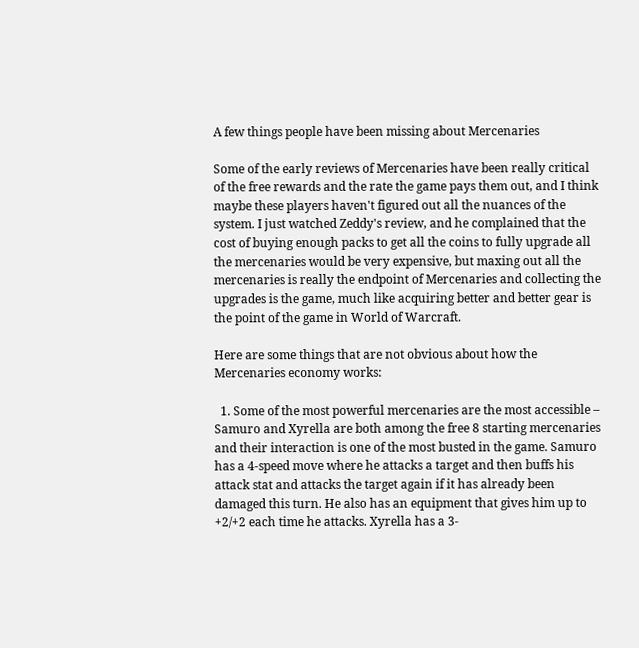A few things people have been missing about Mercenaries

Some of the early reviews of Mercenaries have been really critical of the free rewards and the rate the game pays them out, and I think maybe these players haven't figured out all the nuances of the system. I just watched Zeddy's review, and he complained that the cost of buying enough packs to get all the coins to fully upgrade all the mercenaries would be very expensive, but maxing out all the mercenaries is really the endpoint of Mercenaries and collecting the upgrades is the game, much like acquiring better and better gear is the point of the game in World of Warcraft.

Here are some things that are not obvious about how the Mercenaries economy works:

  1. Some of the most powerful mercenaries are the most accessible – Samuro and Xyrella are both among the free 8 starting mercenaries and their interaction is one of the most busted in the game. Samuro has a 4-speed move where he attacks a target and then buffs his attack stat and attacks the target again if it has already been damaged this turn. He also has an equipment that gives him up to +2/+2 each time he attacks. Xyrella has a 3-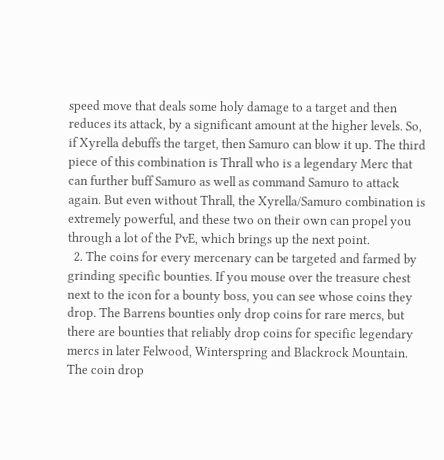speed move that deals some holy damage to a target and then reduces its attack, by a significant amount at the higher levels. So, if Xyrella debuffs the target, then Samuro can blow it up. The third piece of this combination is Thrall who is a legendary Merc that can further buff Samuro as well as command Samuro to attack again. But even without Thrall, the Xyrella/Samuro combination is extremely powerful, and these two on their own can propel you through a lot of the PvE, which brings up the next point.
  2. The coins for every mercenary can be targeted and farmed by grinding specific bounties. If you mouse over the treasure chest next to the icon for a bounty boss, you can see whose coins they drop. The Barrens bounties only drop coins for rare mercs, but there are bounties that reliably drop coins for specific legendary mercs in later Felwood, Winterspring and Blackrock Mountain. The coin drop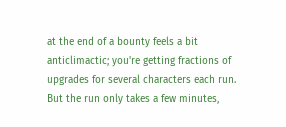at the end of a bounty feels a bit anticlimactic; you're getting fractions of upgrades for several characters each run. But the run only takes a few minutes,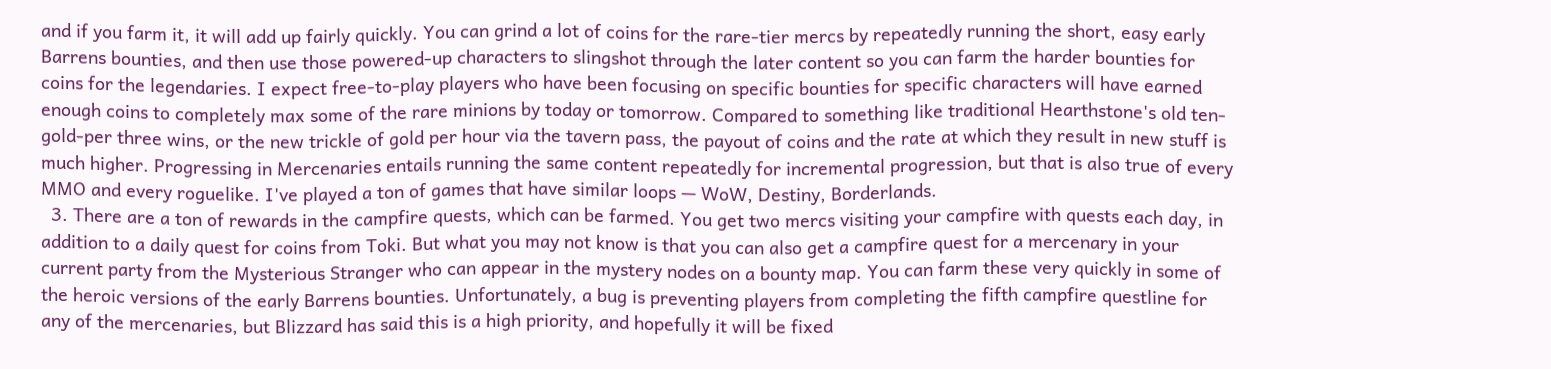and if you farm it, it will add up fairly quickly. You can grind a lot of coins for the rare-tier mercs by repeatedly running the short, easy early Barrens bounties, and then use those powered-up characters to slingshot through the later content so you can farm the harder bounties for coins for the legendaries. I expect free-to-play players who have been focusing on specific bounties for specific characters will have earned enough coins to completely max some of the rare minions by today or tomorrow. Compared to something like traditional Hearthstone's old ten-gold-per three wins, or the new trickle of gold per hour via the tavern pass, the payout of coins and the rate at which they result in new stuff is much higher. Progressing in Mercenaries entails running the same content repeatedly for incremental progression, but that is also true of every MMO and every roguelike. I've played a ton of games that have similar loops — WoW, Destiny, Borderlands.
  3. There are a ton of rewards in the campfire quests, which can be farmed. You get two mercs visiting your campfire with quests each day, in addition to a daily quest for coins from Toki. But what you may not know is that you can also get a campfire quest for a mercenary in your current party from the Mysterious Stranger who can appear in the mystery nodes on a bounty map. You can farm these very quickly in some of the heroic versions of the early Barrens bounties. Unfortunately, a bug is preventing players from completing the fifth campfire questline for any of the mercenaries, but Blizzard has said this is a high priority, and hopefully it will be fixed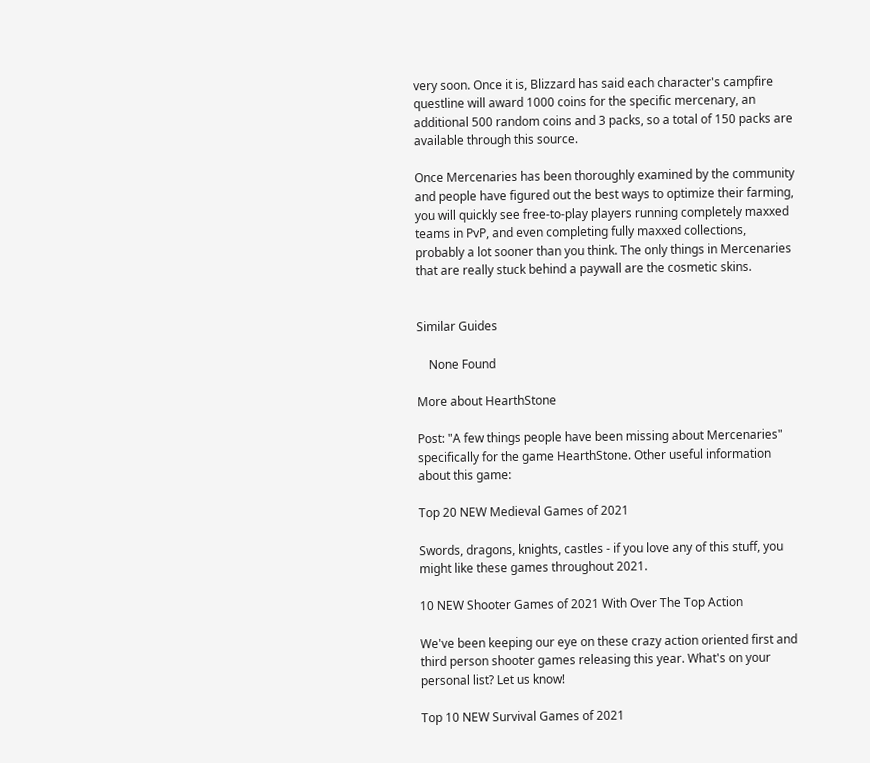very soon. Once it is, Blizzard has said each character's campfire questline will award 1000 coins for the specific mercenary, an additional 500 random coins and 3 packs, so a total of 150 packs are available through this source.

Once Mercenaries has been thoroughly examined by the community and people have figured out the best ways to optimize their farming, you will quickly see free-to-play players running completely maxxed teams in PvP, and even completing fully maxxed collections, probably a lot sooner than you think. The only things in Mercenaries that are really stuck behind a paywall are the cosmetic skins.


Similar Guides

    None Found

More about HearthStone

Post: "A few things people have been missing about Mercenaries" specifically for the game HearthStone. Other useful information about this game:

Top 20 NEW Medieval Games of 2021

Swords, dragons, knights, castles - if you love any of this stuff, you might like these games throughout 2021.

10 NEW Shooter Games of 2021 With Over The Top Action

We've been keeping our eye on these crazy action oriented first and third person shooter games releasing this year. What's on your personal list? Let us know!

Top 10 NEW Survival Games of 2021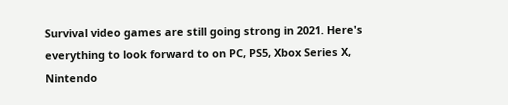Survival video games are still going strong in 2021. Here's everything to look forward to on PC, PS5, Xbox Series X, Nintendo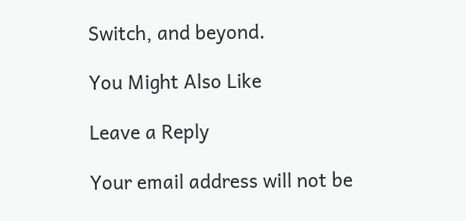Switch, and beyond.

You Might Also Like

Leave a Reply

Your email address will not be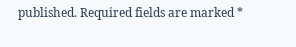published. Required fields are marked *